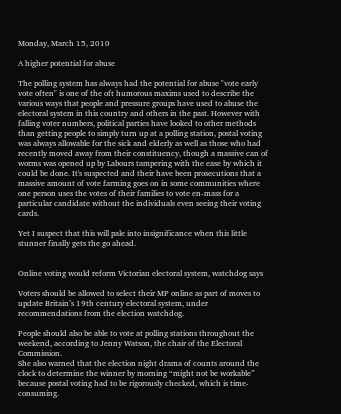Monday, March 15, 2010

A higher potential for abuse

The polling system has always had the potential for abuse "vote early vote often" is one of the oft humorous maxims used to describe the various ways that people and pressure groups have used to abuse the electoral system in this country and others in the past. However with falling voter numbers, political parties have looked to other methods than getting people to simply turn up at a polling station, postal voting was always allowable for the sick and elderly as well as those who had recently moved away from their constituency, though a massive can of worms was opened up by Labours tampering with the ease by which it could be done. It's suspected and their have been prosecutions that a massive amount of vote farming goes on in some communities where one person uses the votes of their families to vote en-mass for a particular candidate without the individuals even seeing their voting cards.

Yet I suspect that this will pale into insignificance when this little stunner finally gets the go ahead.


Online voting would reform Victorian electoral system, watchdog says

Voters should be allowed to select their MP online as part of moves to update Britain’s 19th century electoral system, under recommendations from the election watchdog.

People should also be able to vote at polling stations throughout the weekend, according to Jenny Watson, the chair of the Electoral Commission.
She also warned that the election night drama of counts around the clock to determine the winner by morning “might not be workable” because postal voting had to be rigorously checked, which is time-consuming.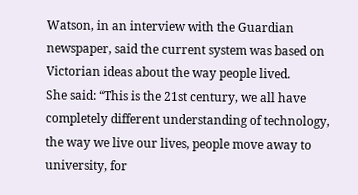Watson, in an interview with the Guardian newspaper, said the current system was based on Victorian ideas about the way people lived.
She said: “This is the 21st century, we all have completely different understanding of technology, the way we live our lives, people move away to university, for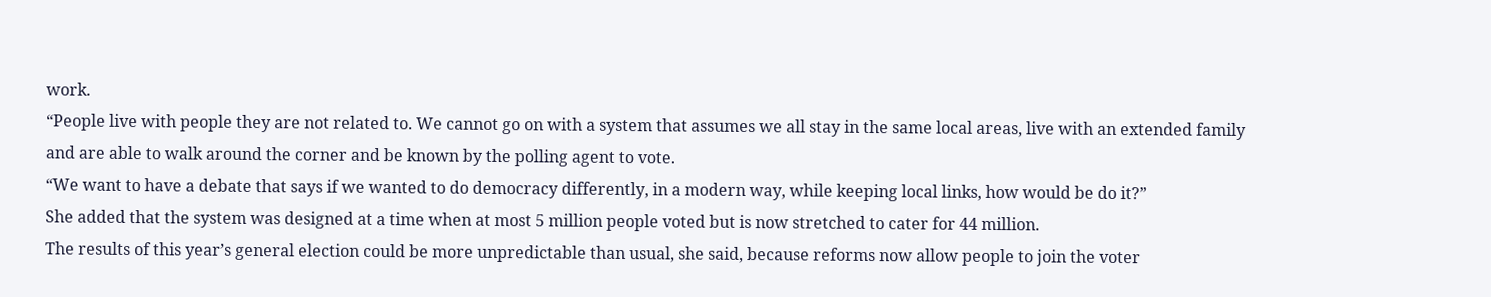work.
“People live with people they are not related to. We cannot go on with a system that assumes we all stay in the same local areas, live with an extended family and are able to walk around the corner and be known by the polling agent to vote.
“We want to have a debate that says if we wanted to do democracy differently, in a modern way, while keeping local links, how would be do it?”
She added that the system was designed at a time when at most 5 million people voted but is now stretched to cater for 44 million.
The results of this year’s general election could be more unpredictable than usual, she said, because reforms now allow people to join the voter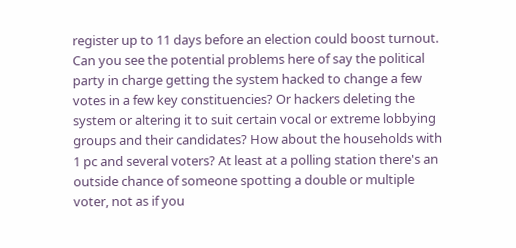register up to 11 days before an election could boost turnout.
Can you see the potential problems here of say the political party in charge getting the system hacked to change a few votes in a few key constituencies? Or hackers deleting the system or altering it to suit certain vocal or extreme lobbying groups and their candidates? How about the households with 1 pc and several voters? At least at a polling station there's an outside chance of someone spotting a double or multiple voter, not as if you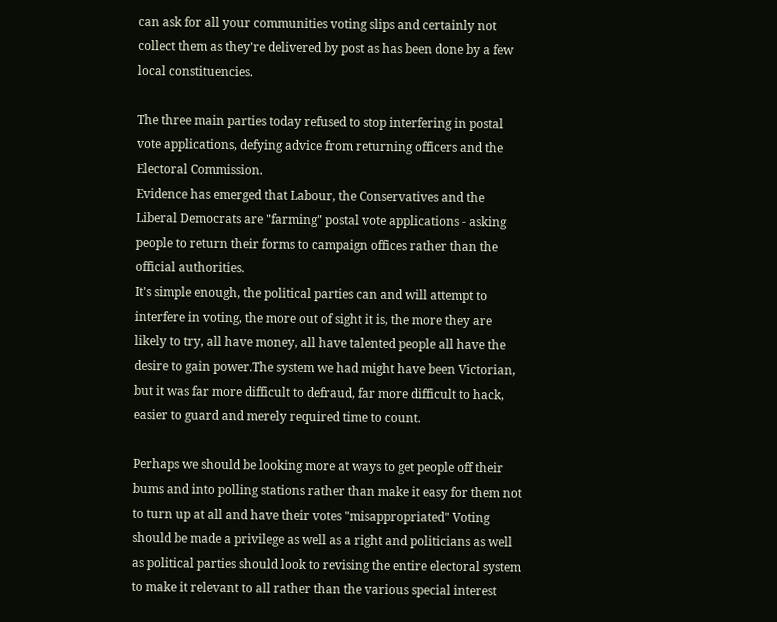can ask for all your communities voting slips and certainly not collect them as they're delivered by post as has been done by a few local constituencies.

The three main parties today refused to stop interfering in postal vote applications, defying advice from returning officers and the Electoral Commission.
Evidence has emerged that Labour, the Conservatives and the Liberal Democrats are "farming" postal vote applications - asking people to return their forms to campaign offices rather than the official authorities.
It's simple enough, the political parties can and will attempt to interfere in voting, the more out of sight it is, the more they are likely to try, all have money, all have talented people all have the desire to gain power.The system we had might have been Victorian, but it was far more difficult to defraud, far more difficult to hack, easier to guard and merely required time to count.

Perhaps we should be looking more at ways to get people off their bums and into polling stations rather than make it easy for them not to turn up at all and have their votes "misappropriated" Voting should be made a privilege as well as a right and politicians as well as political parties should look to revising the entire electoral system to make it relevant to all rather than the various special interest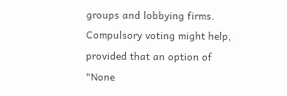groups and lobbying firms.
Compulsory voting might help, provided that an option of "None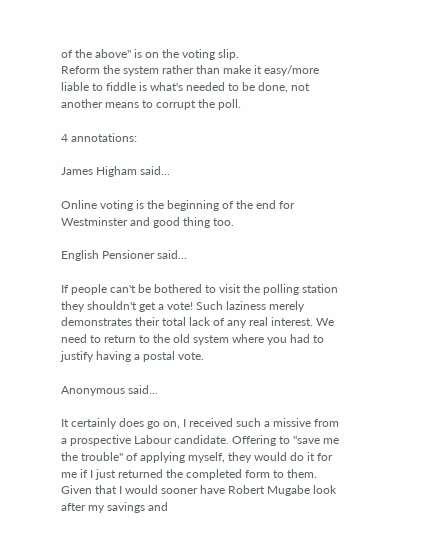of the above" is on the voting slip.
Reform the system rather than make it easy/more liable to fiddle is what's needed to be done, not another means to corrupt the poll.

4 annotations:

James Higham said...

Online voting is the beginning of the end for Westminster and good thing too.

English Pensioner said...

If people can't be bothered to visit the polling station they shouldn't get a vote! Such laziness merely demonstrates their total lack of any real interest. We need to return to the old system where you had to justify having a postal vote.

Anonymous said...

It certainly does go on, I received such a missive from a prospective Labour candidate. Offering to "save me the trouble" of applying myself, they would do it for me if I just returned the completed form to them. Given that I would sooner have Robert Mugabe look after my savings and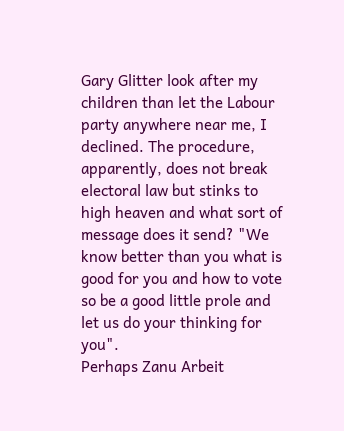Gary Glitter look after my children than let the Labour party anywhere near me, I declined. The procedure, apparently, does not break electoral law but stinks to high heaven and what sort of message does it send? "We know better than you what is good for you and how to vote so be a good little prole and let us do your thinking for you".
Perhaps Zanu Arbeit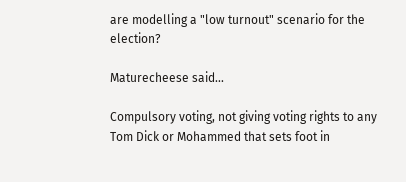are modelling a "low turnout" scenario for the election?

Maturecheese said...

Compulsory voting, not giving voting rights to any Tom Dick or Mohammed that sets foot in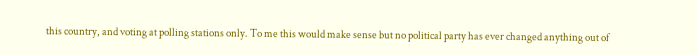this country, and voting at polling stations only. To me this would make sense but no political party has ever changed anything out of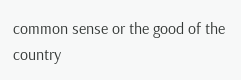common sense or the good of the country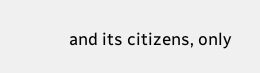and its citizens, only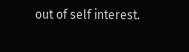out of self interest.